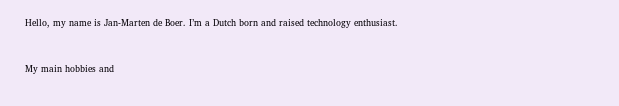Hello, my name is Jan-Marten de Boer. I’m a Dutch born and raised technology enthusiast.


My main hobbies and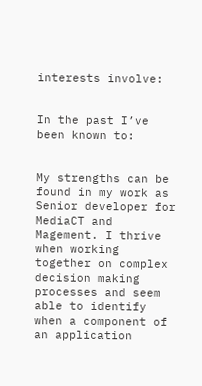interests involve:


In the past I’ve been known to:


My strengths can be found in my work as Senior developer for MediaCT and Magement. I thrive when working together on complex decision making processes and seem able to identify when a component of an application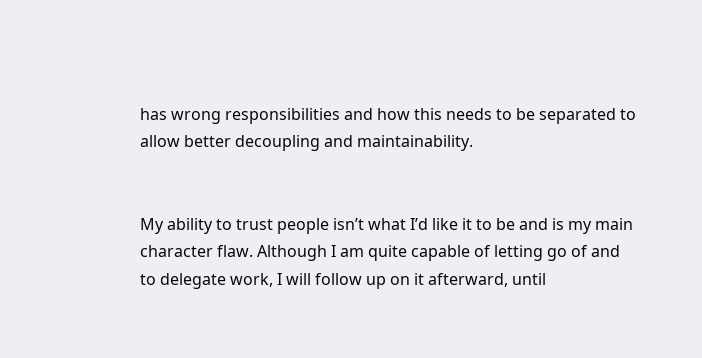has wrong responsibilities and how this needs to be separated to allow better decoupling and maintainability.


My ability to trust people isn’t what I’d like it to be and is my main character flaw. Although I am quite capable of letting go of and to delegate work, I will follow up on it afterward, until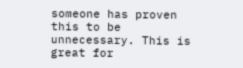someone has proven this to be unnecessary. This is great for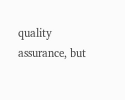quality assurance, but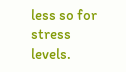less so for stress levels.